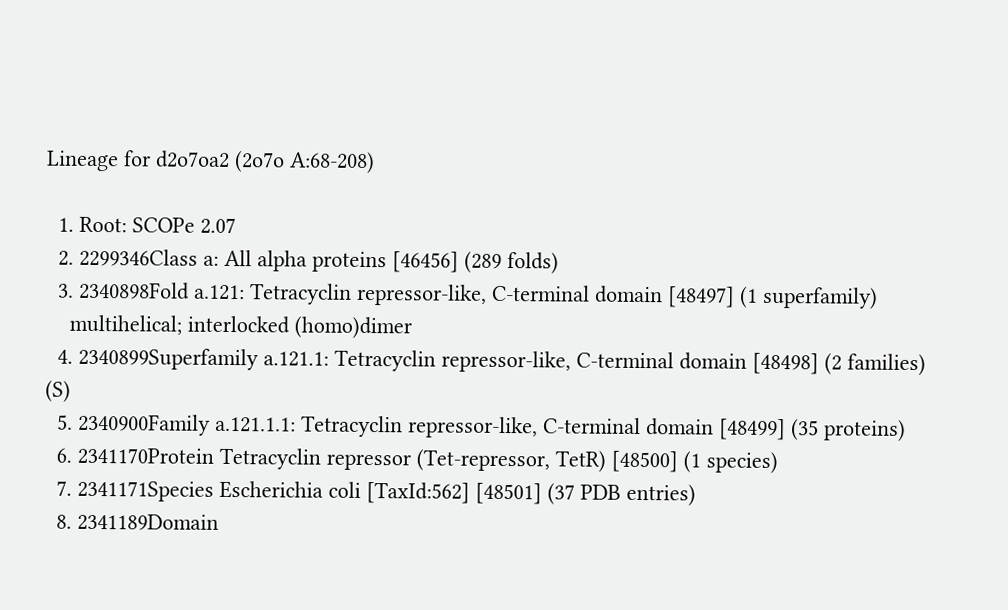Lineage for d2o7oa2 (2o7o A:68-208)

  1. Root: SCOPe 2.07
  2. 2299346Class a: All alpha proteins [46456] (289 folds)
  3. 2340898Fold a.121: Tetracyclin repressor-like, C-terminal domain [48497] (1 superfamily)
    multihelical; interlocked (homo)dimer
  4. 2340899Superfamily a.121.1: Tetracyclin repressor-like, C-terminal domain [48498] (2 families) (S)
  5. 2340900Family a.121.1.1: Tetracyclin repressor-like, C-terminal domain [48499] (35 proteins)
  6. 2341170Protein Tetracyclin repressor (Tet-repressor, TetR) [48500] (1 species)
  7. 2341171Species Escherichia coli [TaxId:562] [48501] (37 PDB entries)
  8. 2341189Domain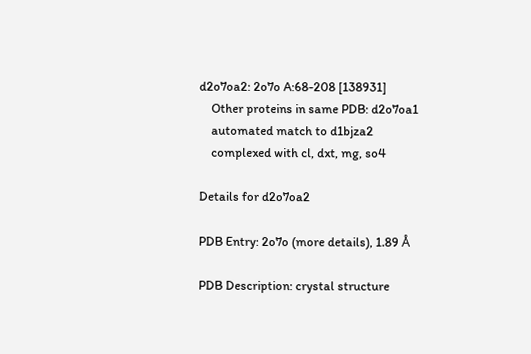d2o7oa2: 2o7o A:68-208 [138931]
    Other proteins in same PDB: d2o7oa1
    automated match to d1bjza2
    complexed with cl, dxt, mg, so4

Details for d2o7oa2

PDB Entry: 2o7o (more details), 1.89 Å

PDB Description: crystal structure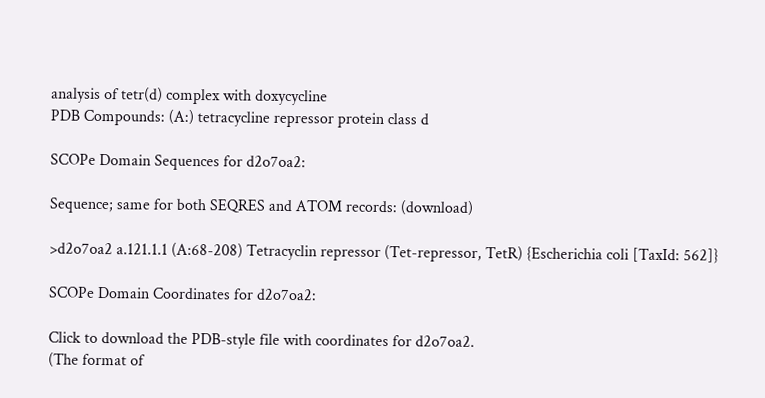analysis of tetr(d) complex with doxycycline
PDB Compounds: (A:) tetracycline repressor protein class d

SCOPe Domain Sequences for d2o7oa2:

Sequence; same for both SEQRES and ATOM records: (download)

>d2o7oa2 a.121.1.1 (A:68-208) Tetracyclin repressor (Tet-repressor, TetR) {Escherichia coli [TaxId: 562]}

SCOPe Domain Coordinates for d2o7oa2:

Click to download the PDB-style file with coordinates for d2o7oa2.
(The format of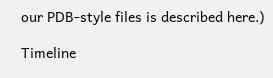our PDB-style files is described here.)

Timeline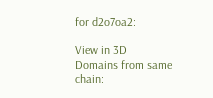for d2o7oa2:

View in 3D
Domains from same chain: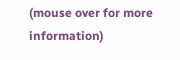(mouse over for more information)